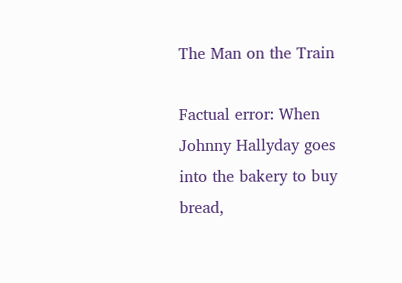The Man on the Train

Factual error: When Johnny Hallyday goes into the bakery to buy bread,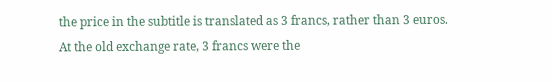the price in the subtitle is translated as 3 francs, rather than 3 euros. At the old exchange rate, 3 francs were the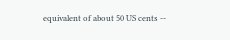equivalent of about 50 US cents --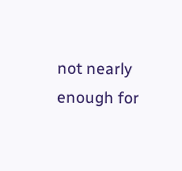not nearly enough for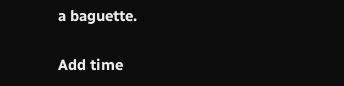a baguette.

Add time